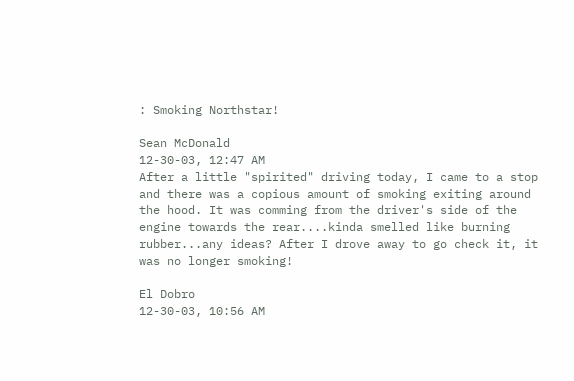: Smoking Northstar!

Sean McDonald
12-30-03, 12:47 AM
After a little "spirited" driving today, I came to a stop and there was a copious amount of smoking exiting around the hood. It was comming from the driver's side of the engine towards the rear....kinda smelled like burning rubber...any ideas? After I drove away to go check it, it was no longer smoking!

El Dobro
12-30-03, 10:56 AM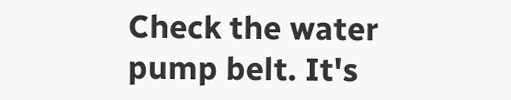Check the water pump belt. It's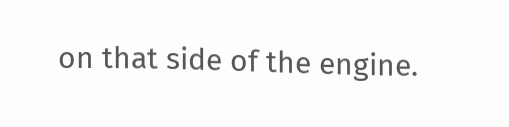on that side of the engine.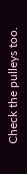Check the pulleys too.